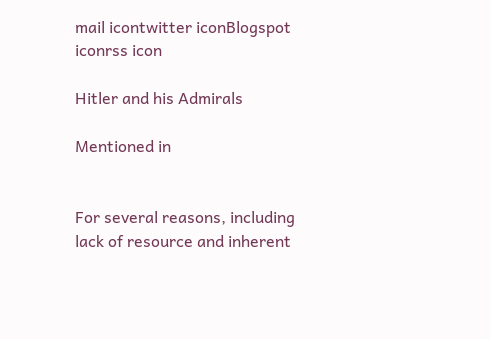mail icontwitter iconBlogspot iconrss icon

Hitler and his Admirals

Mentioned in


For several reasons, including lack of resource and inherent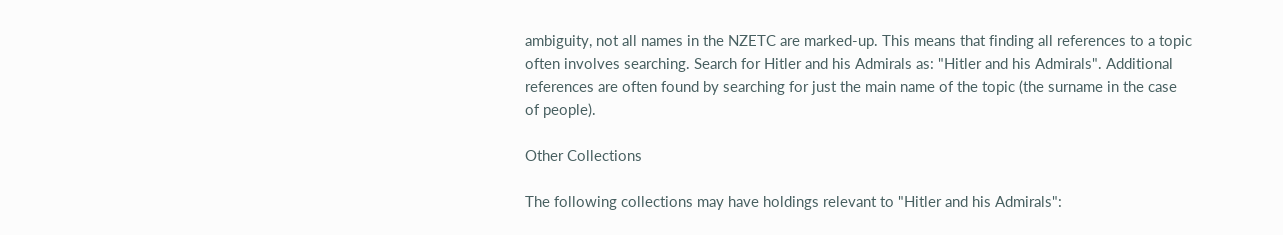ambiguity, not all names in the NZETC are marked-up. This means that finding all references to a topic often involves searching. Search for Hitler and his Admirals as: "Hitler and his Admirals". Additional references are often found by searching for just the main name of the topic (the surname in the case of people).

Other Collections

The following collections may have holdings relevant to "Hitler and his Admirals":